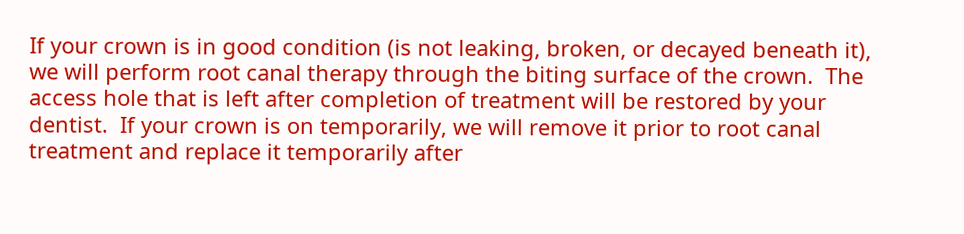If your crown is in good condition (is not leaking, broken, or decayed beneath it), we will perform root canal therapy through the biting surface of the crown.  The access hole that is left after completion of treatment will be restored by your dentist.  If your crown is on temporarily, we will remove it prior to root canal treatment and replace it temporarily after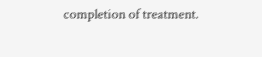completion of treatment.